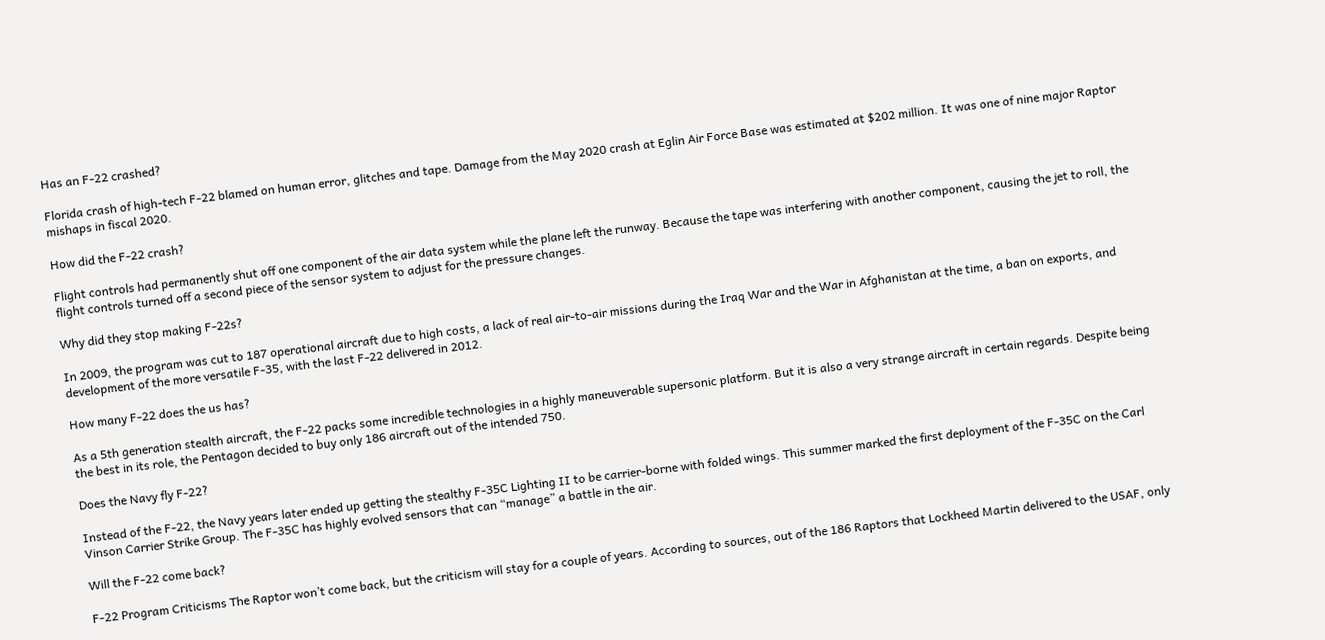Has an F-22 crashed?

Florida crash of high-tech F-22 blamed on human error, glitches and tape. Damage from the May 2020 crash at Eglin Air Force Base was estimated at $202 million. It was one of nine major Raptor mishaps in fiscal 2020.

How did the F-22 crash?

Flight controls had permanently shut off one component of the air data system while the plane left the runway. Because the tape was interfering with another component, causing the jet to roll, the flight controls turned off a second piece of the sensor system to adjust for the pressure changes.

Why did they stop making F-22s?

In 2009, the program was cut to 187 operational aircraft due to high costs, a lack of real air-to-air missions during the Iraq War and the War in Afghanistan at the time, a ban on exports, and development of the more versatile F-35, with the last F-22 delivered in 2012.

How many F-22 does the us has?

As a 5th generation stealth aircraft, the F-22 packs some incredible technologies in a highly maneuverable supersonic platform. But it is also a very strange aircraft in certain regards. Despite being the best in its role, the Pentagon decided to buy only 186 aircraft out of the intended 750.

Does the Navy fly F-22?

Instead of the F-22, the Navy years later ended up getting the stealthy F-35C Lighting II to be carrier-borne with folded wings. This summer marked the first deployment of the F-35C on the Carl Vinson Carrier Strike Group. The F-35C has highly evolved sensors that can “manage” a battle in the air.

Will the F-22 come back?

F-22 Program Criticisms The Raptor won’t come back, but the criticism will stay for a couple of years. According to sources, out of the 186 Raptors that Lockheed Martin delivered to the USAF, only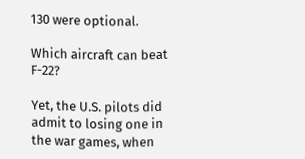130 were optional.

Which aircraft can beat F-22?

Yet, the U.S. pilots did admit to losing one in the war games, when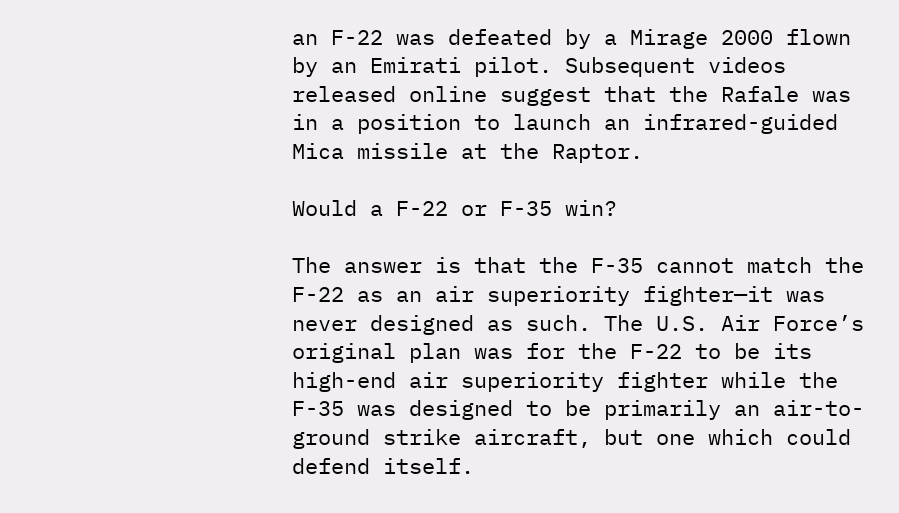an F-22 was defeated by a Mirage 2000 flown by an Emirati pilot. Subsequent videos released online suggest that the Rafale was in a position to launch an infrared-guided Mica missile at the Raptor.

Would a F-22 or F-35 win?

The answer is that the F-35 cannot match the F-22 as an air superiority fighter—it was never designed as such. The U.S. Air Force’s original plan was for the F-22 to be its high-end air superiority fighter while the F-35 was designed to be primarily an air-to-ground strike aircraft, but one which could defend itself.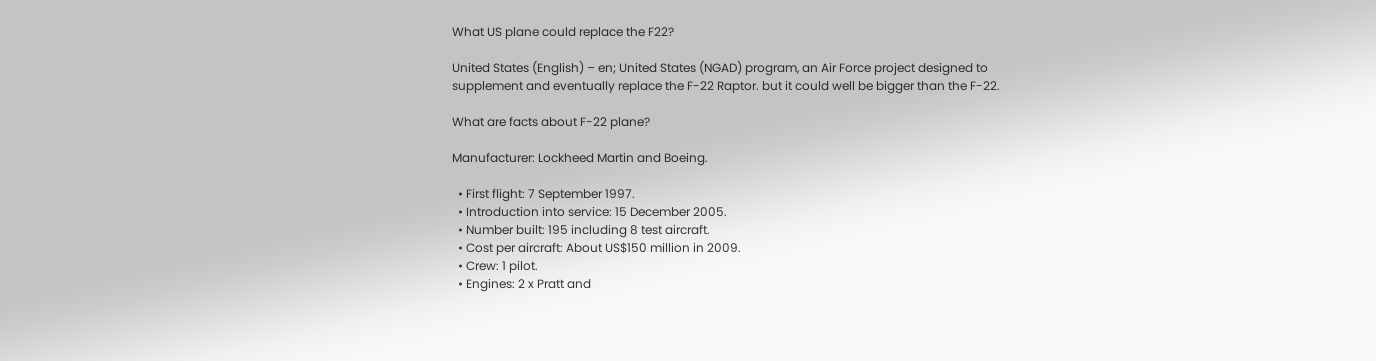What US plane could replace the F22?

United States (English) – en; United States (NGAD) program, an Air Force project designed to supplement and eventually replace the F-22 Raptor. but it could well be bigger than the F-22.

What are facts about F-22 plane?

Manufacturer: Lockheed Martin and Boeing.

  • First flight: 7 September 1997.
  • Introduction into service: 15 December 2005.
  • Number built: 195 including 8 test aircraft.
  • Cost per aircraft: About US$150 million in 2009.
  • Crew: 1 pilot.
  • Engines: 2 x Pratt and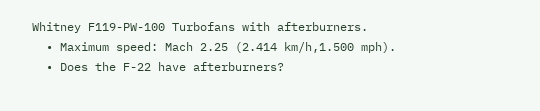Whitney F119-PW-100 Turbofans with afterburners.
  • Maximum speed: Mach 2.25 (2.414 km/h,1.500 mph).
  • Does the F-22 have afterburners?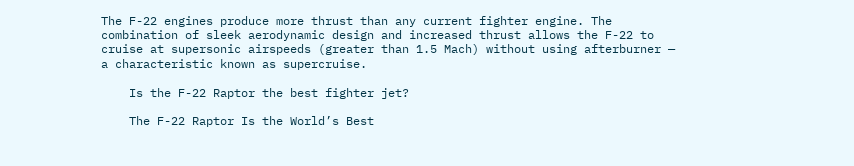The F-22 engines produce more thrust than any current fighter engine. The combination of sleek aerodynamic design and increased thrust allows the F-22 to cruise at supersonic airspeeds (greater than 1.5 Mach) without using afterburner — a characteristic known as supercruise.

    Is the F-22 Raptor the best fighter jet?

    The F-22 Raptor Is the World’s Best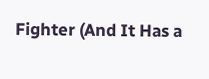Fighter (And It Has a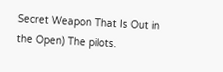Secret Weapon That Is Out in the Open) The pilots.